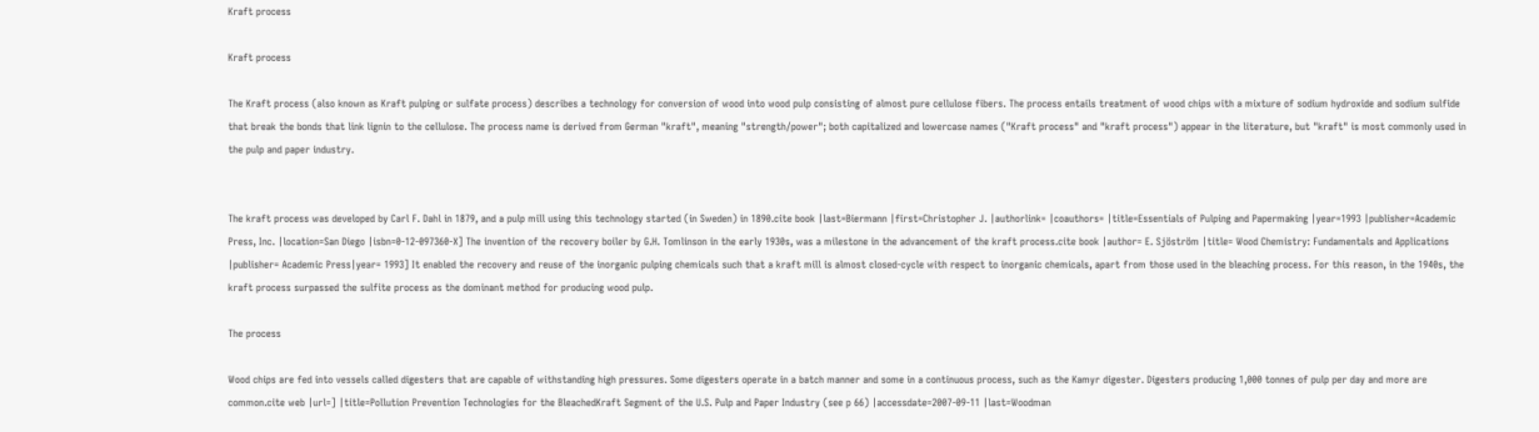Kraft process

Kraft process

The Kraft process (also known as Kraft pulping or sulfate process) describes a technology for conversion of wood into wood pulp consisting of almost pure cellulose fibers. The process entails treatment of wood chips with a mixture of sodium hydroxide and sodium sulfide that break the bonds that link lignin to the cellulose. The process name is derived from German "kraft", meaning "strength/power"; both capitalized and lowercase names ("Kraft process" and "kraft process") appear in the literature, but "kraft" is most commonly used in the pulp and paper industry.


The kraft process was developed by Carl F. Dahl in 1879, and a pulp mill using this technology started (in Sweden) in 1890.cite book |last=Biermann |first=Christopher J. |authorlink= |coauthors= |title=Essentials of Pulping and Papermaking |year=1993 |publisher=Academic Press, Inc. |location=San Diego |isbn=0-12-097360-X] The invention of the recovery boiler by G.H. Tomlinson in the early 1930s, was a milestone in the advancement of the kraft process.cite book |author= E. Sjöström |title= Wood Chemistry: Fundamentals and Applications |publisher= Academic Press|year= 1993] It enabled the recovery and reuse of the inorganic pulping chemicals such that a kraft mill is almost closed-cycle with respect to inorganic chemicals, apart from those used in the bleaching process. For this reason, in the 1940s, the kraft process surpassed the sulfite process as the dominant method for producing wood pulp.

The process

Wood chips are fed into vessels called digesters that are capable of withstanding high pressures. Some digesters operate in a batch manner and some in a continuous process, such as the Kamyr digester. Digesters producing 1,000 tonnes of pulp per day and more are common.cite web |url=] |title=Pollution Prevention Technologies for the BleachedKraft Segment of the U.S. Pulp and Paper Industry (see p 66) |accessdate=2007-09-11 |last=Woodman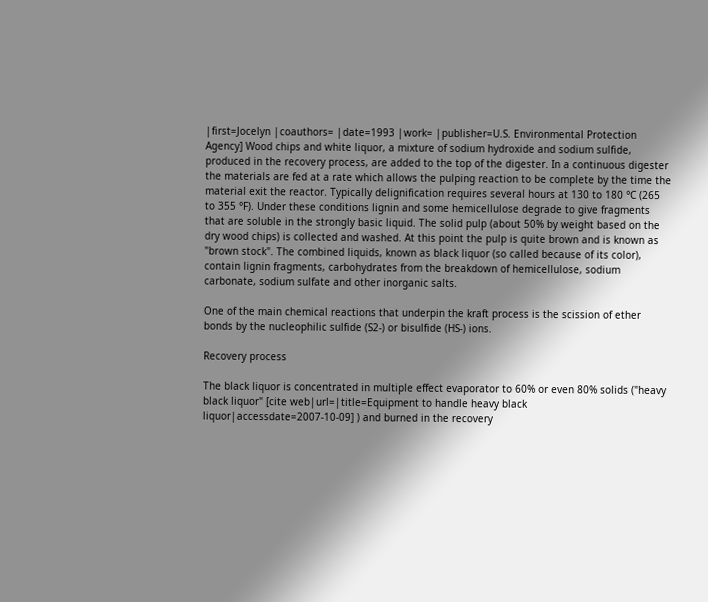|first=Jocelyn |coauthors= |date=1993 |work= |publisher=U.S. Environmental Protection Agency] Wood chips and white liquor, a mixture of sodium hydroxide and sodium sulfide, produced in the recovery process, are added to the top of the digester. In a continuous digester the materials are fed at a rate which allows the pulping reaction to be complete by the time the material exit the reactor. Typically delignification requires several hours at 130 to 180 °C (265 to 355 °F). Under these conditions lignin and some hemicellulose degrade to give fragments that are soluble in the strongly basic liquid. The solid pulp (about 50% by weight based on the dry wood chips) is collected and washed. At this point the pulp is quite brown and is known as "brown stock". The combined liquids, known as black liquor (so called because of its color), contain lignin fragments, carbohydrates from the breakdown of hemicellulose, sodium carbonate, sodium sulfate and other inorganic salts.

One of the main chemical reactions that underpin the kraft process is the scission of ether bonds by the nucleophilic sulfide (S2-) or bisulfide (HS-) ions.

Recovery process

The black liquor is concentrated in multiple effect evaporator to 60% or even 80% solids ("heavy black liquor" [cite web|url=|title=Equipment to handle heavy black liquor|accessdate=2007-10-09] ) and burned in the recovery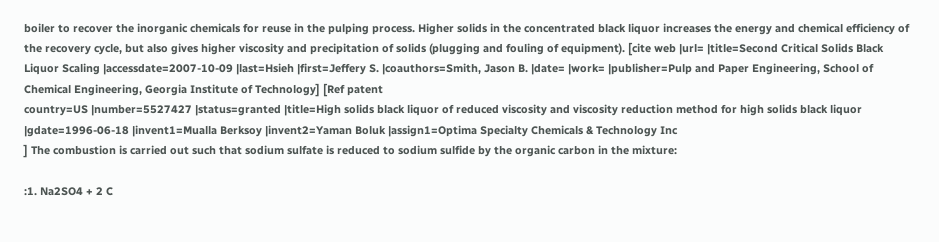boiler to recover the inorganic chemicals for reuse in the pulping process. Higher solids in the concentrated black liquor increases the energy and chemical efficiency of the recovery cycle, but also gives higher viscosity and precipitation of solids (plugging and fouling of equipment). [cite web |url= |title=Second Critical Solids Black Liquor Scaling |accessdate=2007-10-09 |last=Hsieh |first=Jeffery S. |coauthors=Smith, Jason B. |date= |work= |publisher=Pulp and Paper Engineering, School of Chemical Engineering, Georgia Institute of Technology] [Ref patent
country=US |number=5527427 |status=granted |title=High solids black liquor of reduced viscosity and viscosity reduction method for high solids black liquor |gdate=1996-06-18 |invent1=Mualla Berksoy |invent2=Yaman Boluk |assign1=Optima Specialty Chemicals & Technology Inc
] The combustion is carried out such that sodium sulfate is reduced to sodium sulfide by the organic carbon in the mixture:

:1. Na2SO4 + 2 C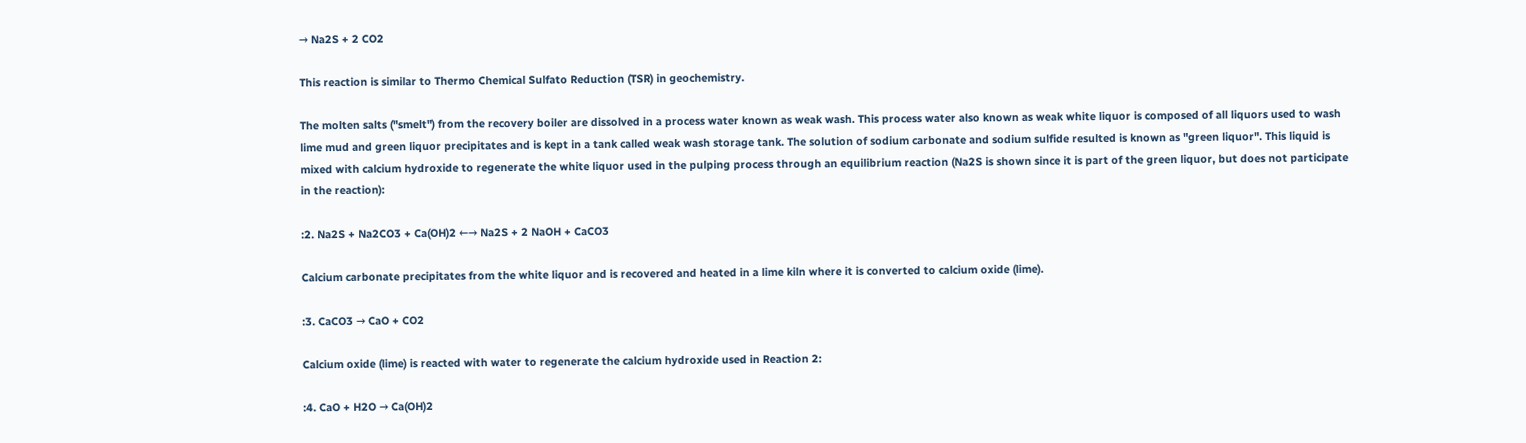→ Na2S + 2 CO2

This reaction is similar to Thermo Chemical Sulfato Reduction (TSR) in geochemistry.

The molten salts ("smelt") from the recovery boiler are dissolved in a process water known as weak wash. This process water also known as weak white liquor is composed of all liquors used to wash lime mud and green liquor precipitates and is kept in a tank called weak wash storage tank. The solution of sodium carbonate and sodium sulfide resulted is known as "green liquor". This liquid is mixed with calcium hydroxide to regenerate the white liquor used in the pulping process through an equilibrium reaction (Na2S is shown since it is part of the green liquor, but does not participate in the reaction):

:2. Na2S + Na2CO3 + Ca(OH)2 ←→ Na2S + 2 NaOH + CaCO3

Calcium carbonate precipitates from the white liquor and is recovered and heated in a lime kiln where it is converted to calcium oxide (lime).

:3. CaCO3 → CaO + CO2

Calcium oxide (lime) is reacted with water to regenerate the calcium hydroxide used in Reaction 2:

:4. CaO + H2O → Ca(OH)2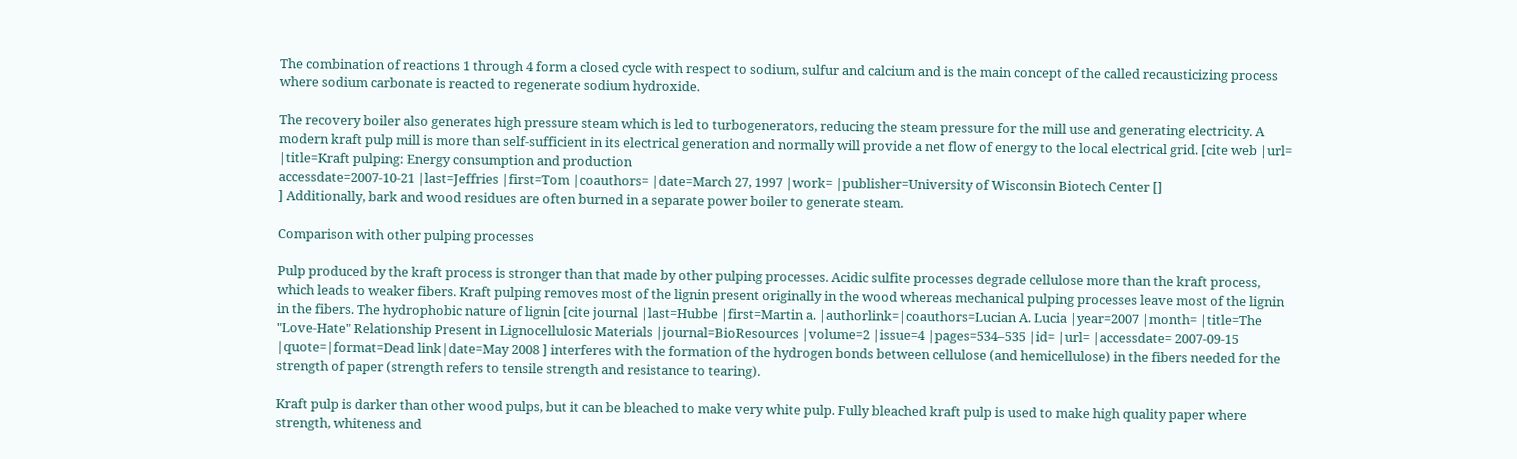The combination of reactions 1 through 4 form a closed cycle with respect to sodium, sulfur and calcium and is the main concept of the called recausticizing process where sodium carbonate is reacted to regenerate sodium hydroxide.

The recovery boiler also generates high pressure steam which is led to turbogenerators, reducing the steam pressure for the mill use and generating electricity. A modern kraft pulp mill is more than self-sufficient in its electrical generation and normally will provide a net flow of energy to the local electrical grid. [cite web |url= |title=Kraft pulping: Energy consumption and production
accessdate=2007-10-21 |last=Jeffries |first=Tom |coauthors= |date=March 27, 1997 |work= |publisher=University of Wisconsin Biotech Center []
] Additionally, bark and wood residues are often burned in a separate power boiler to generate steam.

Comparison with other pulping processes

Pulp produced by the kraft process is stronger than that made by other pulping processes. Acidic sulfite processes degrade cellulose more than the kraft process, which leads to weaker fibers. Kraft pulping removes most of the lignin present originally in the wood whereas mechanical pulping processes leave most of the lignin in the fibers. The hydrophobic nature of lignin [cite journal |last=Hubbe |first=Martin a. |authorlink=|coauthors=Lucian A. Lucia |year=2007 |month= |title=The "Love-Hate" Relationship Present in Lignocellulosic Materials |journal=BioResources |volume=2 |issue=4 |pages=534–535 |id= |url= |accessdate= 2007-09-15 |quote=|format=Dead link|date=May 2008 ] interferes with the formation of the hydrogen bonds between cellulose (and hemicellulose) in the fibers needed for the strength of paper (strength refers to tensile strength and resistance to tearing).

Kraft pulp is darker than other wood pulps, but it can be bleached to make very white pulp. Fully bleached kraft pulp is used to make high quality paper where strength, whiteness and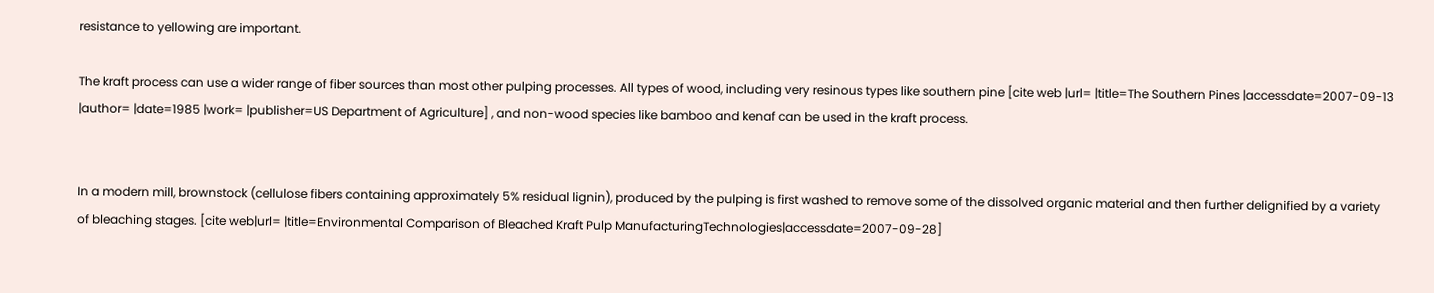resistance to yellowing are important.

The kraft process can use a wider range of fiber sources than most other pulping processes. All types of wood, including very resinous types like southern pine [cite web |url= |title=The Southern Pines |accessdate=2007-09-13 |author= |date=1985 |work= |publisher=US Department of Agriculture] , and non-wood species like bamboo and kenaf can be used in the kraft process.


In a modern mill, brownstock (cellulose fibers containing approximately 5% residual lignin), produced by the pulping is first washed to remove some of the dissolved organic material and then further delignified by a variety of bleaching stages. [cite web|url= |title=Environmental Comparison of Bleached Kraft Pulp ManufacturingTechnologies|accessdate=2007-09-28]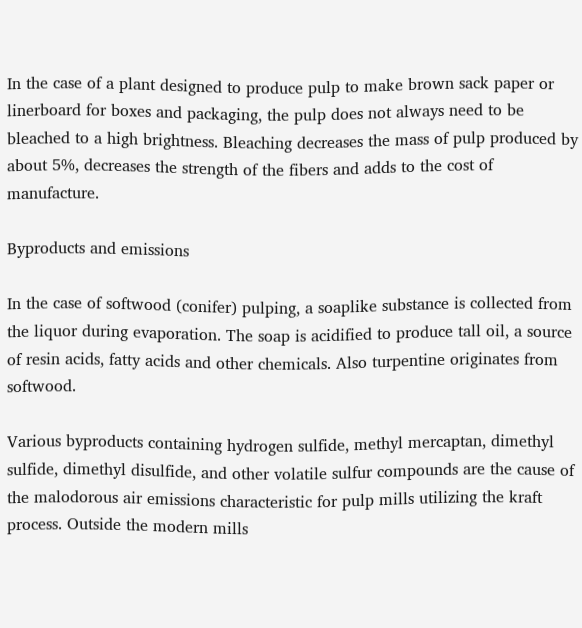In the case of a plant designed to produce pulp to make brown sack paper or linerboard for boxes and packaging, the pulp does not always need to be bleached to a high brightness. Bleaching decreases the mass of pulp produced by about 5%, decreases the strength of the fibers and adds to the cost of manufacture.

Byproducts and emissions

In the case of softwood (conifer) pulping, a soaplike substance is collected from the liquor during evaporation. The soap is acidified to produce tall oil, a source of resin acids, fatty acids and other chemicals. Also turpentine originates from softwood.

Various byproducts containing hydrogen sulfide, methyl mercaptan, dimethyl sulfide, dimethyl disulfide, and other volatile sulfur compounds are the cause of the malodorous air emissions characteristic for pulp mills utilizing the kraft process. Outside the modern mills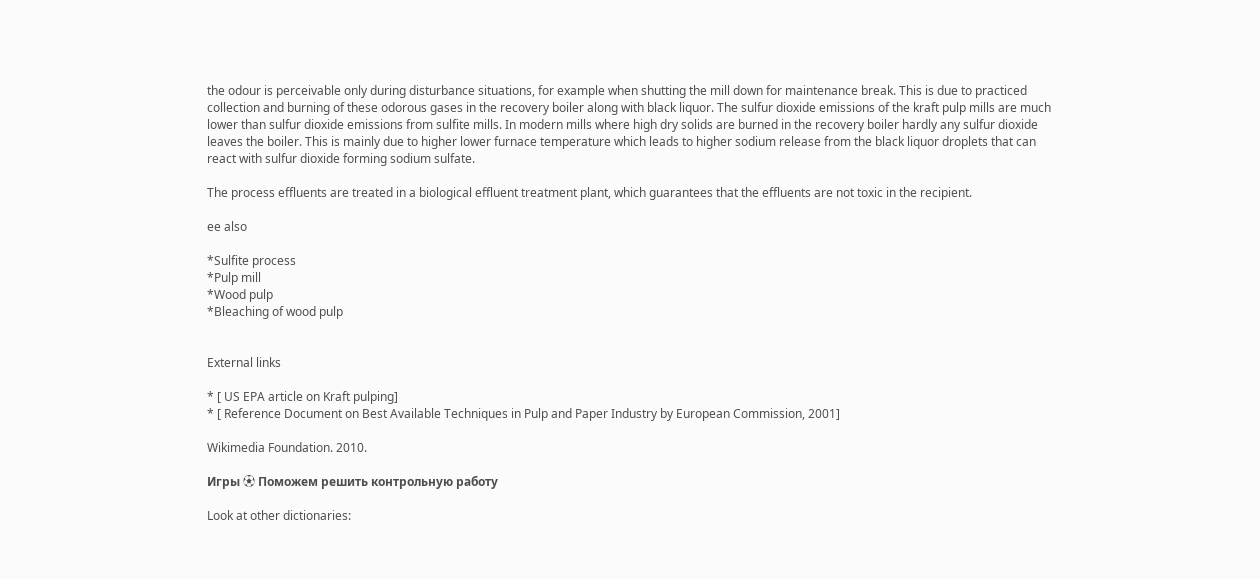the odour is perceivable only during disturbance situations, for example when shutting the mill down for maintenance break. This is due to practiced collection and burning of these odorous gases in the recovery boiler along with black liquor. The sulfur dioxide emissions of the kraft pulp mills are much lower than sulfur dioxide emissions from sulfite mills. In modern mills where high dry solids are burned in the recovery boiler hardly any sulfur dioxide leaves the boiler. This is mainly due to higher lower furnace temperature which leads to higher sodium release from the black liquor droplets that can react with sulfur dioxide forming sodium sulfate.

The process effluents are treated in a biological effluent treatment plant, which guarantees that the effluents are not toxic in the recipient.

ee also

*Sulfite process
*Pulp mill
*Wood pulp
*Bleaching of wood pulp


External links

* [ US EPA article on Kraft pulping]
* [ Reference Document on Best Available Techniques in Pulp and Paper Industry by European Commission, 2001]

Wikimedia Foundation. 2010.

Игры ⚽ Поможем решить контрольную работу

Look at other dictionaries: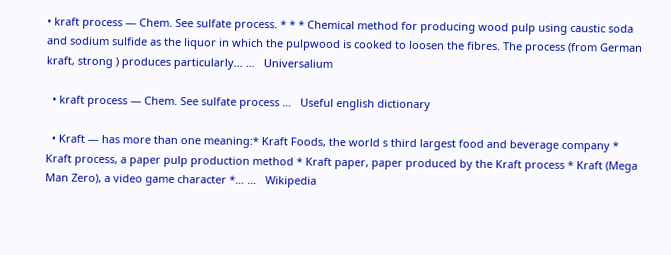• kraft process — Chem. See sulfate process. * * * Chemical method for producing wood pulp using caustic soda and sodium sulfide as the liquor in which the pulpwood is cooked to loosen the fibres. The process (from German kraft, strong ) produces particularly… …   Universalium

  • kraft process — Chem. See sulfate process …   Useful english dictionary

  • Kraft — has more than one meaning:* Kraft Foods, the world s third largest food and beverage company * Kraft process, a paper pulp production method * Kraft paper, paper produced by the Kraft process * Kraft (Mega Man Zero), a video game character *… …   Wikipedia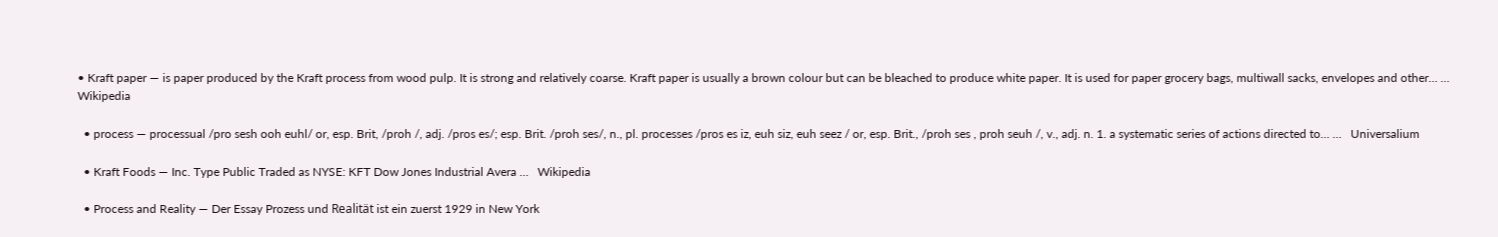• Kraft paper — is paper produced by the Kraft process from wood pulp. It is strong and relatively coarse. Kraft paper is usually a brown colour but can be bleached to produce white paper. It is used for paper grocery bags, multiwall sacks, envelopes and other… …   Wikipedia

  • process — processual /pro sesh ooh euhl/ or, esp. Brit, /proh /, adj. /pros es/; esp. Brit. /proh ses/, n., pl. processes /pros es iz, euh siz, euh seez / or, esp. Brit., /proh ses , proh seuh /, v., adj. n. 1. a systematic series of actions directed to… …   Universalium

  • Kraft Foods — Inc. Type Public Traded as NYSE: KFT Dow Jones Industrial Avera …   Wikipedia

  • Process and Reality — Der Essay Prozess und Realität ist ein zuerst 1929 in New York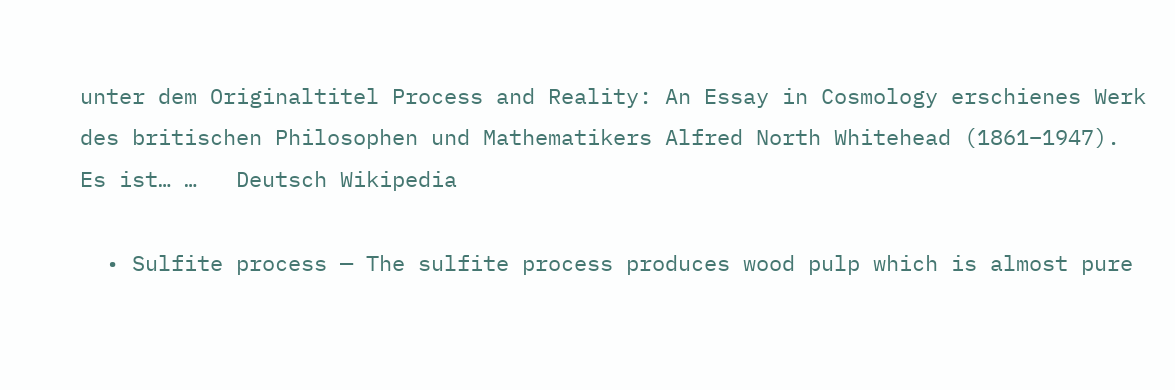unter dem Originaltitel Process and Reality: An Essay in Cosmology erschienes Werk des britischen Philosophen und Mathematikers Alfred North Whitehead (1861–1947). Es ist… …   Deutsch Wikipedia

  • Sulfite process — The sulfite process produces wood pulp which is almost pure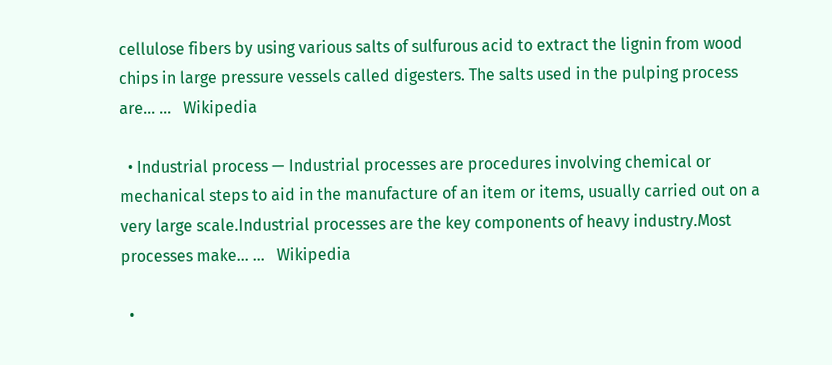cellulose fibers by using various salts of sulfurous acid to extract the lignin from wood chips in large pressure vessels called digesters. The salts used in the pulping process are… …   Wikipedia

  • Industrial process — Industrial processes are procedures involving chemical or mechanical steps to aid in the manufacture of an item or items, usually carried out on a very large scale.Industrial processes are the key components of heavy industry.Most processes make… …   Wikipedia

  •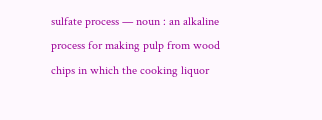sulfate process — noun : an alkaline process for making pulp from wood chips in which the cooking liquor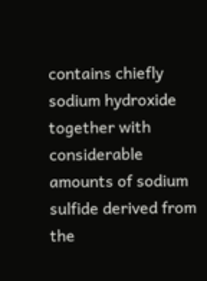contains chiefly sodium hydroxide together with considerable amounts of sodium sulfide derived from the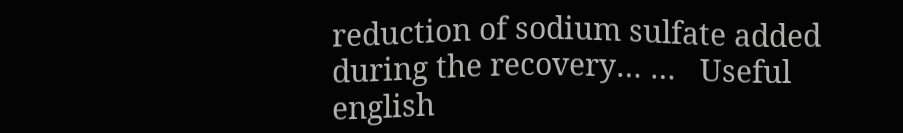reduction of sodium sulfate added during the recovery… …   Useful english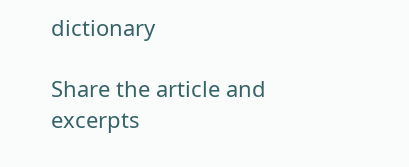dictionary

Share the article and excerpts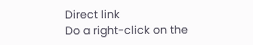Direct link
Do a right-click on the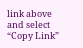link above
and select “Copy Link”